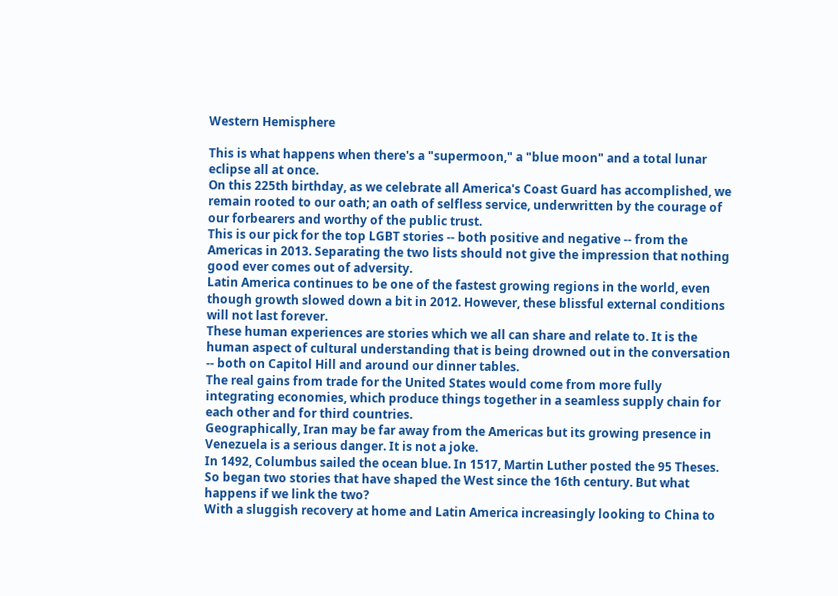Western Hemisphere

This is what happens when there's a "supermoon," a "blue moon" and a total lunar eclipse all at once.
On this 225th birthday, as we celebrate all America's Coast Guard has accomplished, we remain rooted to our oath; an oath of selfless service, underwritten by the courage of our forbearers and worthy of the public trust.
This is our pick for the top LGBT stories -- both positive and negative -- from the Americas in 2013. Separating the two lists should not give the impression that nothing good ever comes out of adversity.
Latin America continues to be one of the fastest growing regions in the world, even though growth slowed down a bit in 2012. However, these blissful external conditions will not last forever.
These human experiences are stories which we all can share and relate to. It is the human aspect of cultural understanding that is being drowned out in the conversation -- both on Capitol Hill and around our dinner tables.
The real gains from trade for the United States would come from more fully integrating economies, which produce things together in a seamless supply chain for each other and for third countries.
Geographically, Iran may be far away from the Americas but its growing presence in Venezuela is a serious danger. It is not a joke.
In 1492, Columbus sailed the ocean blue. In 1517, Martin Luther posted the 95 Theses. So began two stories that have shaped the West since the 16th century. But what happens if we link the two?
With a sluggish recovery at home and Latin America increasingly looking to China to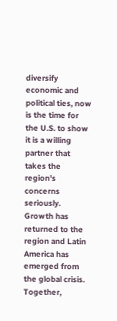diversify economic and political ties, now is the time for the U.S. to show it is a willing partner that takes the region's concerns seriously.
Growth has returned to the region and Latin America has emerged from the global crisis. Together,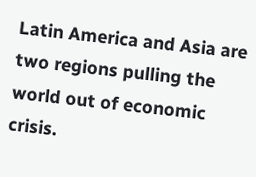Latin America and Asia are two regions pulling the world out of economic crisis.